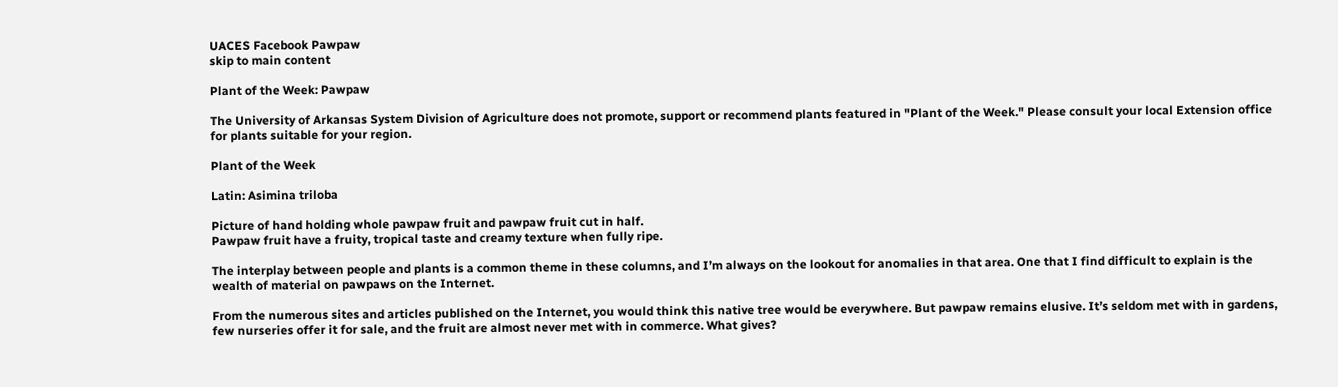UACES Facebook Pawpaw
skip to main content

Plant of the Week: Pawpaw

The University of Arkansas System Division of Agriculture does not promote, support or recommend plants featured in "Plant of the Week." Please consult your local Extension office for plants suitable for your region.

Plant of the Week

Latin: Asimina triloba

Picture of hand holding whole pawpaw fruit and pawpaw fruit cut in half.
Pawpaw fruit have a fruity, tropical taste and creamy texture when fully ripe.

The interplay between people and plants is a common theme in these columns, and I’m always on the lookout for anomalies in that area. One that I find difficult to explain is the wealth of material on pawpaws on the Internet.

From the numerous sites and articles published on the Internet, you would think this native tree would be everywhere. But pawpaw remains elusive. It’s seldom met with in gardens, few nurseries offer it for sale, and the fruit are almost never met with in commerce. What gives?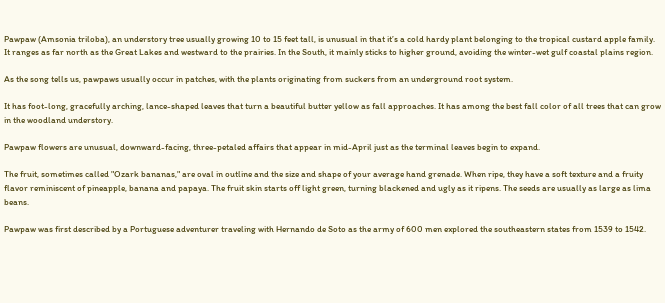Pawpaw (Amsonia triloba), an understory tree usually growing 10 to 15 feet tall, is unusual in that it’s a cold hardy plant belonging to the tropical custard apple family. It ranges as far north as the Great Lakes and westward to the prairies. In the South, it mainly sticks to higher ground, avoiding the winter-wet gulf coastal plains region.

As the song tells us, pawpaws usually occur in patches, with the plants originating from suckers from an underground root system.

It has foot-long, gracefully arching, lance-shaped leaves that turn a beautiful butter yellow as fall approaches. It has among the best fall color of all trees that can grow in the woodland understory.

Pawpaw flowers are unusual, downward-facing, three-petaled affairs that appear in mid-April just as the terminal leaves begin to expand.

The fruit, sometimes called "Ozark bananas," are oval in outline and the size and shape of your average hand grenade. When ripe, they have a soft texture and a fruity flavor reminiscent of pineapple, banana and papaya. The fruit skin starts off light green, turning blackened and ugly as it ripens. The seeds are usually as large as lima beans.

Pawpaw was first described by a Portuguese adventurer traveling with Hernando de Soto as the army of 600 men explored the southeastern states from 1539 to 1542.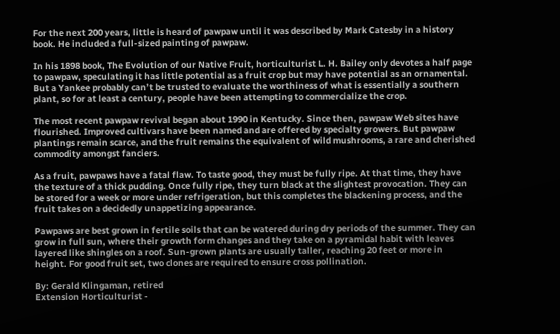For the next 200 years, little is heard of pawpaw until it was described by Mark Catesby in a history book. He included a full-sized painting of pawpaw.

In his 1898 book, The Evolution of our Native Fruit, horticulturist L. H. Bailey only devotes a half page to pawpaw, speculating it has little potential as a fruit crop but may have potential as an ornamental. But a Yankee probably can’t be trusted to evaluate the worthiness of what is essentially a southern plant, so for at least a century, people have been attempting to commercialize the crop.

The most recent pawpaw revival began about 1990 in Kentucky. Since then, pawpaw Web sites have flourished. Improved cultivars have been named and are offered by specialty growers. But pawpaw plantings remain scarce, and the fruit remains the equivalent of wild mushrooms, a rare and cherished commodity amongst fanciers.

As a fruit, pawpaws have a fatal flaw. To taste good, they must be fully ripe. At that time, they have the texture of a thick pudding. Once fully ripe, they turn black at the slightest provocation. They can be stored for a week or more under refrigeration, but this completes the blackening process, and the fruit takes on a decidedly unappetizing appearance.

Pawpaws are best grown in fertile soils that can be watered during dry periods of the summer. They can grow in full sun, where their growth form changes and they take on a pyramidal habit with leaves layered like shingles on a roof. Sun-grown plants are usually taller, reaching 20 feet or more in height. For good fruit set, two clones are required to ensure cross pollination.

By: Gerald Klingaman, retired
Extension Horticulturist -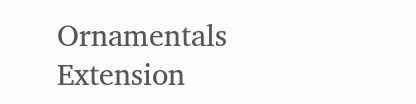Ornamentals
Extension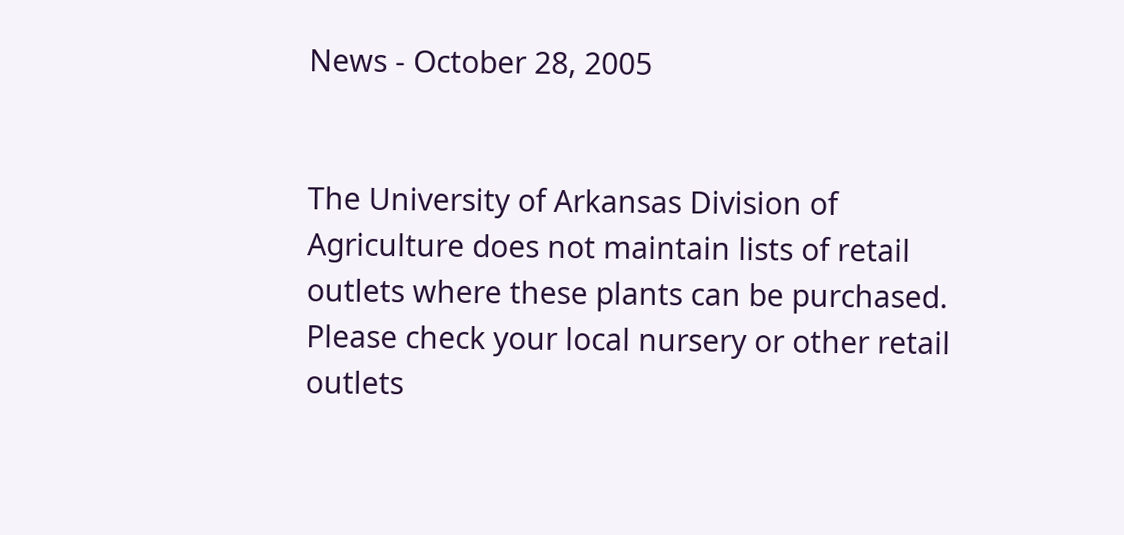News - October 28, 2005


The University of Arkansas Division of Agriculture does not maintain lists of retail outlets where these plants can be purchased. Please check your local nursery or other retail outlets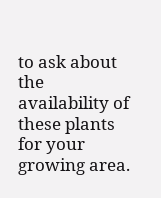to ask about the availability of these plants for your growing area.